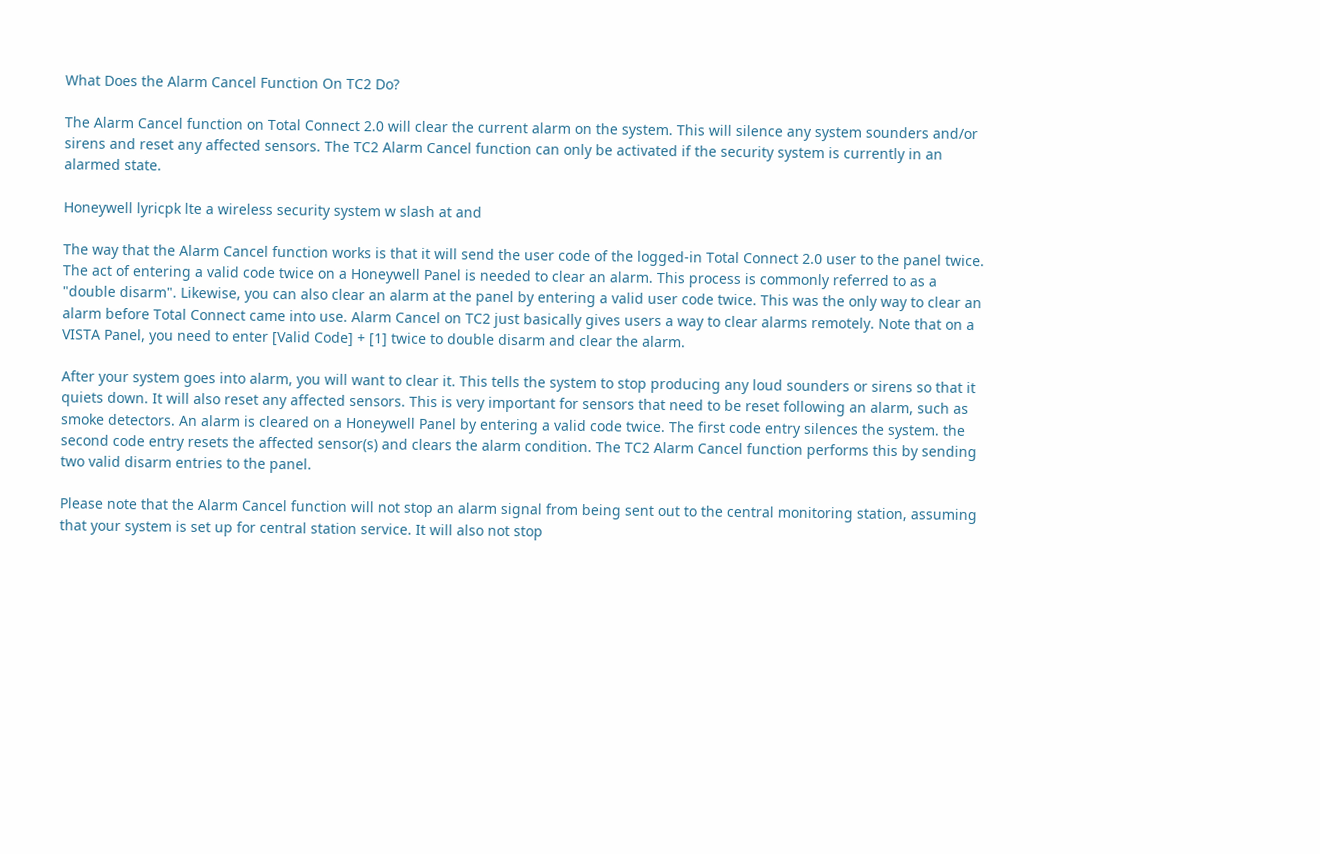What Does the Alarm Cancel Function On TC2 Do?

The Alarm Cancel function on Total Connect 2.0 will clear the current alarm on the system. This will silence any system sounders and/or sirens and reset any affected sensors. The TC2 Alarm Cancel function can only be activated if the security system is currently in an alarmed state.

Honeywell lyricpk lte a wireless security system w slash at and

The way that the Alarm Cancel function works is that it will send the user code of the logged-in Total Connect 2.0 user to the panel twice. The act of entering a valid code twice on a Honeywell Panel is needed to clear an alarm. This process is commonly referred to as a "double disarm". Likewise, you can also clear an alarm at the panel by entering a valid user code twice. This was the only way to clear an alarm before Total Connect came into use. Alarm Cancel on TC2 just basically gives users a way to clear alarms remotely. Note that on a VISTA Panel, you need to enter [Valid Code] + [1] twice to double disarm and clear the alarm.

After your system goes into alarm, you will want to clear it. This tells the system to stop producing any loud sounders or sirens so that it quiets down. It will also reset any affected sensors. This is very important for sensors that need to be reset following an alarm, such as smoke detectors. An alarm is cleared on a Honeywell Panel by entering a valid code twice. The first code entry silences the system. the second code entry resets the affected sensor(s) and clears the alarm condition. The TC2 Alarm Cancel function performs this by sending two valid disarm entries to the panel.

Please note that the Alarm Cancel function will not stop an alarm signal from being sent out to the central monitoring station, assuming that your system is set up for central station service. It will also not stop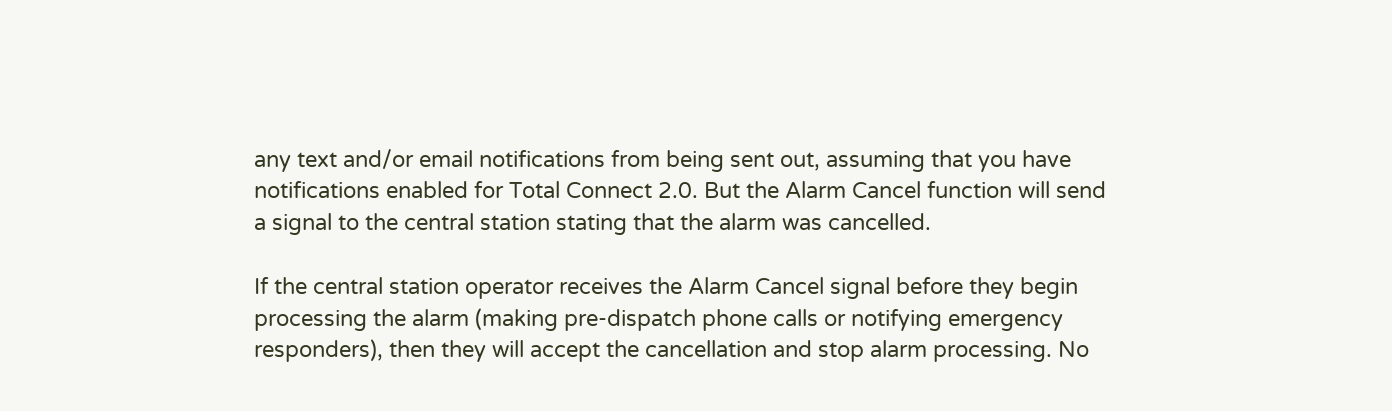any text and/or email notifications from being sent out, assuming that you have notifications enabled for Total Connect 2.0. But the Alarm Cancel function will send a signal to the central station stating that the alarm was cancelled.

If the central station operator receives the Alarm Cancel signal before they begin processing the alarm (making pre-dispatch phone calls or notifying emergency responders), then they will accept the cancellation and stop alarm processing. No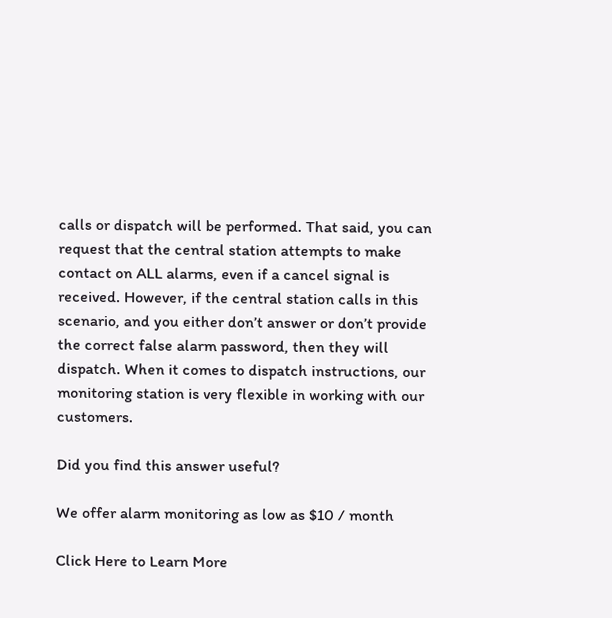calls or dispatch will be performed. That said, you can request that the central station attempts to make contact on ALL alarms, even if a cancel signal is received. However, if the central station calls in this scenario, and you either don’t answer or don’t provide the correct false alarm password, then they will dispatch. When it comes to dispatch instructions, our monitoring station is very flexible in working with our customers.

Did you find this answer useful?

We offer alarm monitoring as low as $10 / month

Click Here to Learn More